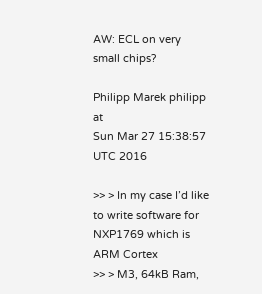AW: ECL on very small chips?

Philipp Marek philipp at
Sun Mar 27 15:38:57 UTC 2016

>> > In my case I’d like to write software for NXP1769 which is ARM Cortex
>> > M3, 64kB Ram,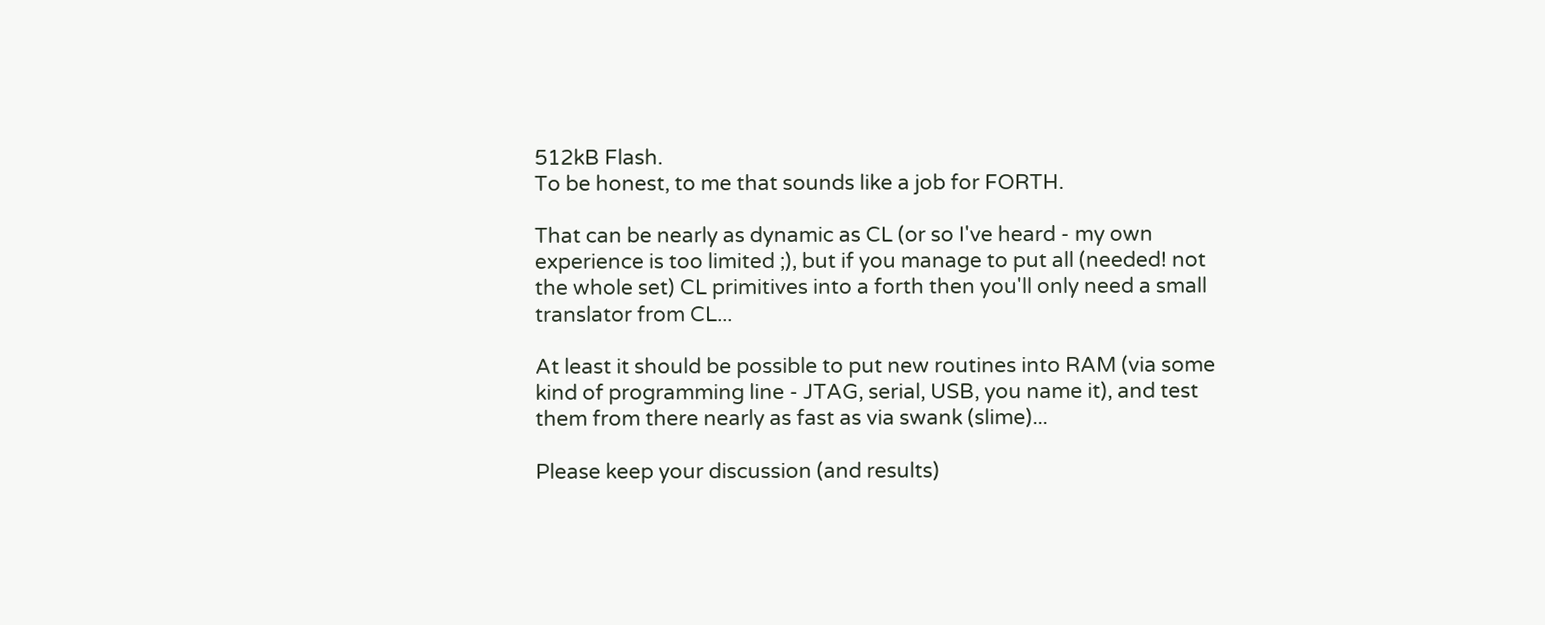512kB Flash.
To be honest, to me that sounds like a job for FORTH.

That can be nearly as dynamic as CL (or so I've heard - my own
experience is too limited ;), but if you manage to put all (needed! not
the whole set) CL primitives into a forth then you'll only need a small
translator from CL...

At least it should be possible to put new routines into RAM (via some
kind of programming line - JTAG, serial, USB, you name it), and test
them from there nearly as fast as via swank (slime)...

Please keep your discussion (and results)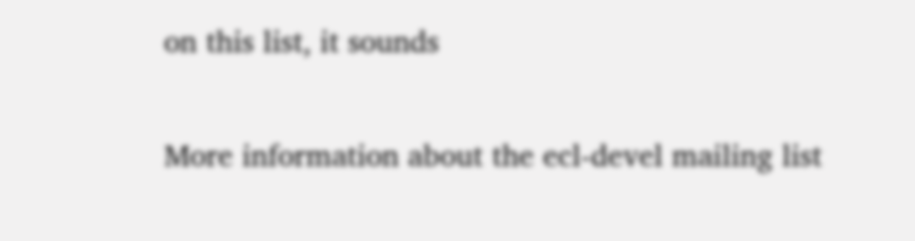on this list, it sounds

More information about the ecl-devel mailing list